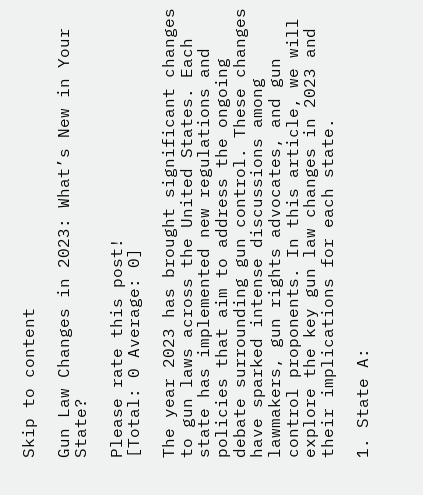Skip to content

Gun Law Changes in 2023: What’s New in Your State?

Please rate this post!
[Total: 0 Average: 0]

The year 2023 has brought significant changes to gun laws across the United States. Each state has implemented new regulations and policies that aim to address the ongoing debate surrounding gun control. These changes have sparked intense discussions among lawmakers, gun rights advocates, and gun control proponents. In this article, we will explore the key gun law changes in 2023 and their implications for each state.

1. State A: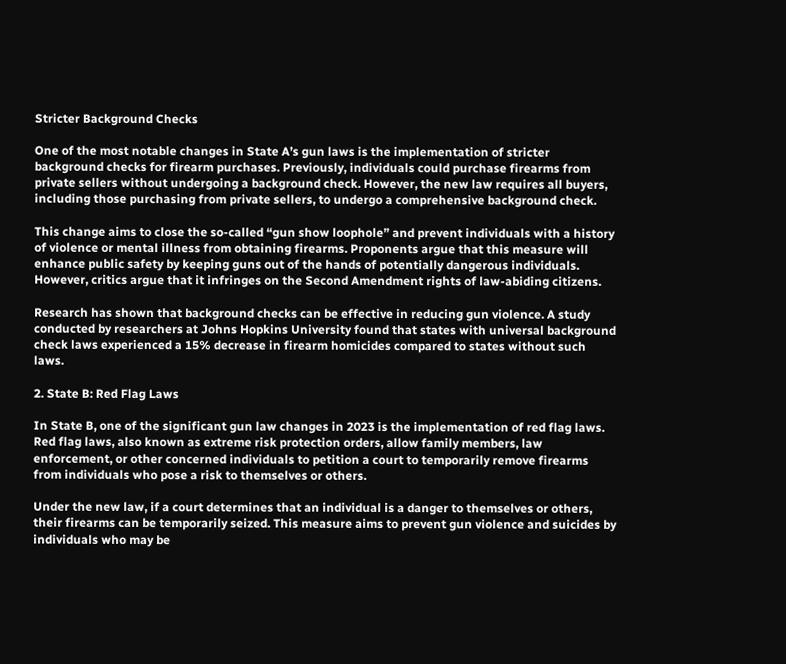Stricter Background Checks

One of the most notable changes in State A’s gun laws is the implementation of stricter background checks for firearm purchases. Previously, individuals could purchase firearms from private sellers without undergoing a background check. However, the new law requires all buyers, including those purchasing from private sellers, to undergo a comprehensive background check.

This change aims to close the so-called “gun show loophole” and prevent individuals with a history of violence or mental illness from obtaining firearms. Proponents argue that this measure will enhance public safety by keeping guns out of the hands of potentially dangerous individuals. However, critics argue that it infringes on the Second Amendment rights of law-abiding citizens.

Research has shown that background checks can be effective in reducing gun violence. A study conducted by researchers at Johns Hopkins University found that states with universal background check laws experienced a 15% decrease in firearm homicides compared to states without such laws.

2. State B: Red Flag Laws

In State B, one of the significant gun law changes in 2023 is the implementation of red flag laws. Red flag laws, also known as extreme risk protection orders, allow family members, law enforcement, or other concerned individuals to petition a court to temporarily remove firearms from individuals who pose a risk to themselves or others.

Under the new law, if a court determines that an individual is a danger to themselves or others, their firearms can be temporarily seized. This measure aims to prevent gun violence and suicides by individuals who may be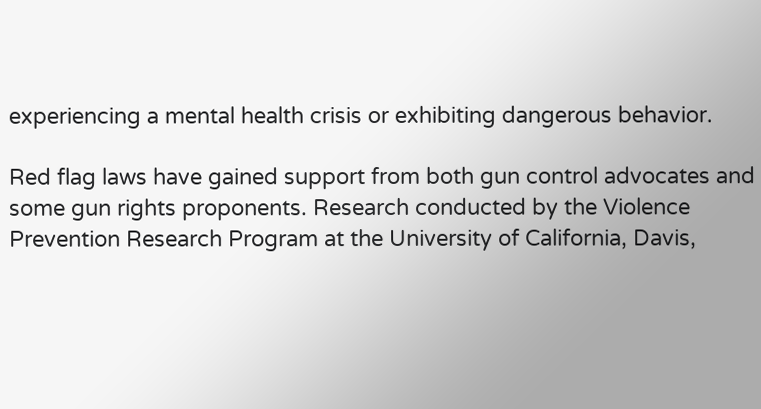experiencing a mental health crisis or exhibiting dangerous behavior.

Red flag laws have gained support from both gun control advocates and some gun rights proponents. Research conducted by the Violence Prevention Research Program at the University of California, Davis,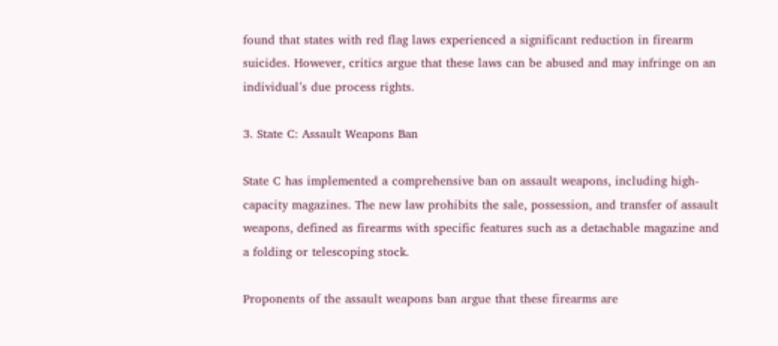found that states with red flag laws experienced a significant reduction in firearm suicides. However, critics argue that these laws can be abused and may infringe on an individual’s due process rights.

3. State C: Assault Weapons Ban

State C has implemented a comprehensive ban on assault weapons, including high-capacity magazines. The new law prohibits the sale, possession, and transfer of assault weapons, defined as firearms with specific features such as a detachable magazine and a folding or telescoping stock.

Proponents of the assault weapons ban argue that these firearms are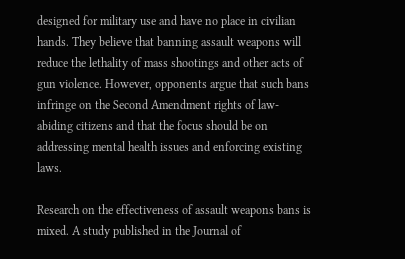designed for military use and have no place in civilian hands. They believe that banning assault weapons will reduce the lethality of mass shootings and other acts of gun violence. However, opponents argue that such bans infringe on the Second Amendment rights of law-abiding citizens and that the focus should be on addressing mental health issues and enforcing existing laws.

Research on the effectiveness of assault weapons bans is mixed. A study published in the Journal of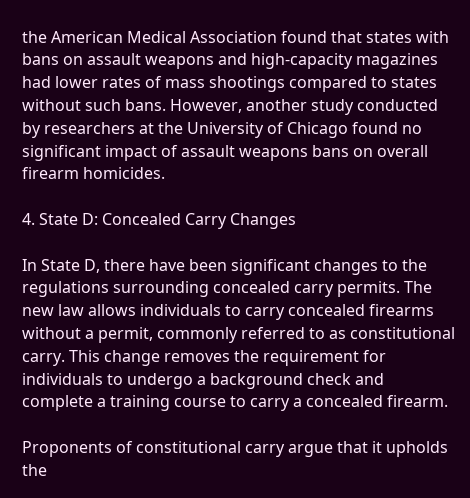the American Medical Association found that states with bans on assault weapons and high-capacity magazines had lower rates of mass shootings compared to states without such bans. However, another study conducted by researchers at the University of Chicago found no significant impact of assault weapons bans on overall firearm homicides.

4. State D: Concealed Carry Changes

In State D, there have been significant changes to the regulations surrounding concealed carry permits. The new law allows individuals to carry concealed firearms without a permit, commonly referred to as constitutional carry. This change removes the requirement for individuals to undergo a background check and complete a training course to carry a concealed firearm.

Proponents of constitutional carry argue that it upholds the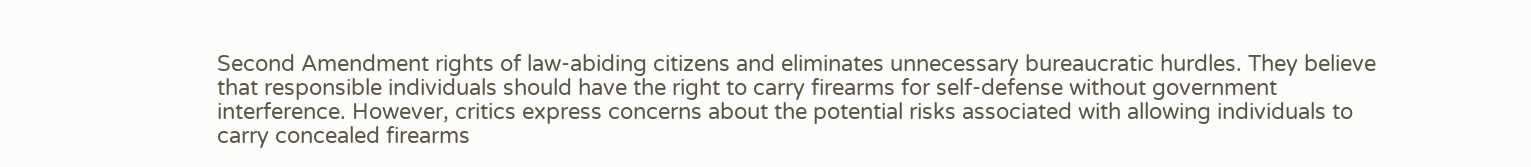Second Amendment rights of law-abiding citizens and eliminates unnecessary bureaucratic hurdles. They believe that responsible individuals should have the right to carry firearms for self-defense without government interference. However, critics express concerns about the potential risks associated with allowing individuals to carry concealed firearms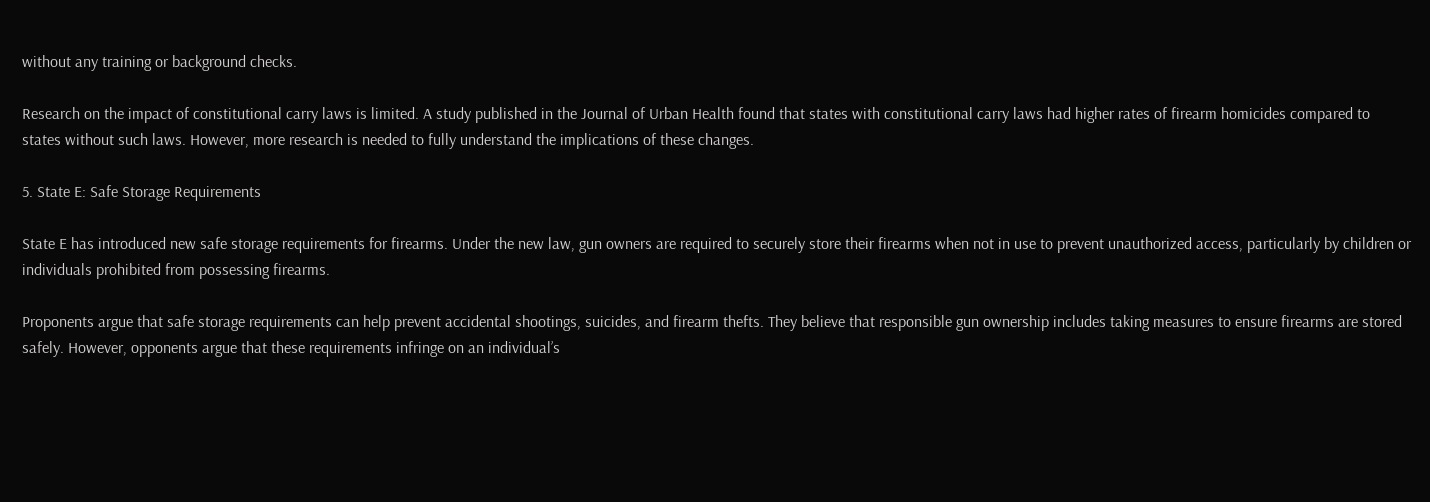without any training or background checks.

Research on the impact of constitutional carry laws is limited. A study published in the Journal of Urban Health found that states with constitutional carry laws had higher rates of firearm homicides compared to states without such laws. However, more research is needed to fully understand the implications of these changes.

5. State E: Safe Storage Requirements

State E has introduced new safe storage requirements for firearms. Under the new law, gun owners are required to securely store their firearms when not in use to prevent unauthorized access, particularly by children or individuals prohibited from possessing firearms.

Proponents argue that safe storage requirements can help prevent accidental shootings, suicides, and firearm thefts. They believe that responsible gun ownership includes taking measures to ensure firearms are stored safely. However, opponents argue that these requirements infringe on an individual’s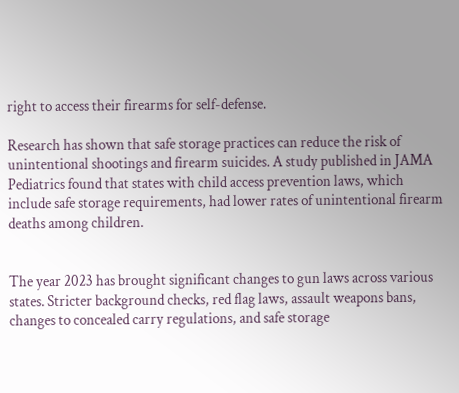right to access their firearms for self-defense.

Research has shown that safe storage practices can reduce the risk of unintentional shootings and firearm suicides. A study published in JAMA Pediatrics found that states with child access prevention laws, which include safe storage requirements, had lower rates of unintentional firearm deaths among children.


The year 2023 has brought significant changes to gun laws across various states. Stricter background checks, red flag laws, assault weapons bans, changes to concealed carry regulations, and safe storage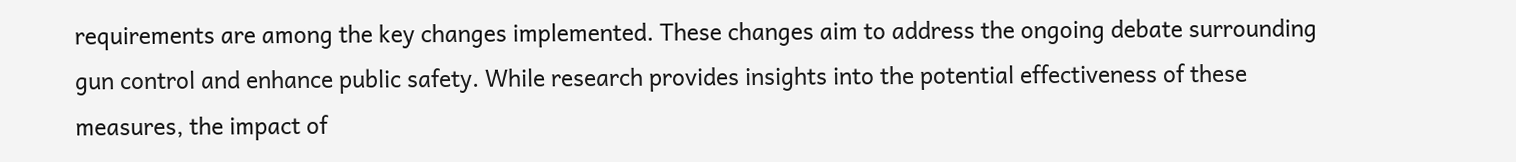requirements are among the key changes implemented. These changes aim to address the ongoing debate surrounding gun control and enhance public safety. While research provides insights into the potential effectiveness of these measures, the impact of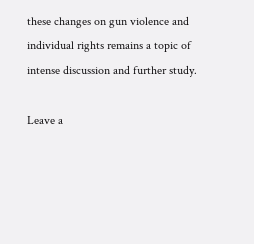these changes on gun violence and individual rights remains a topic of intense discussion and further study.

Leave a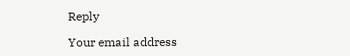Reply

Your email address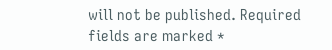will not be published. Required fields are marked *